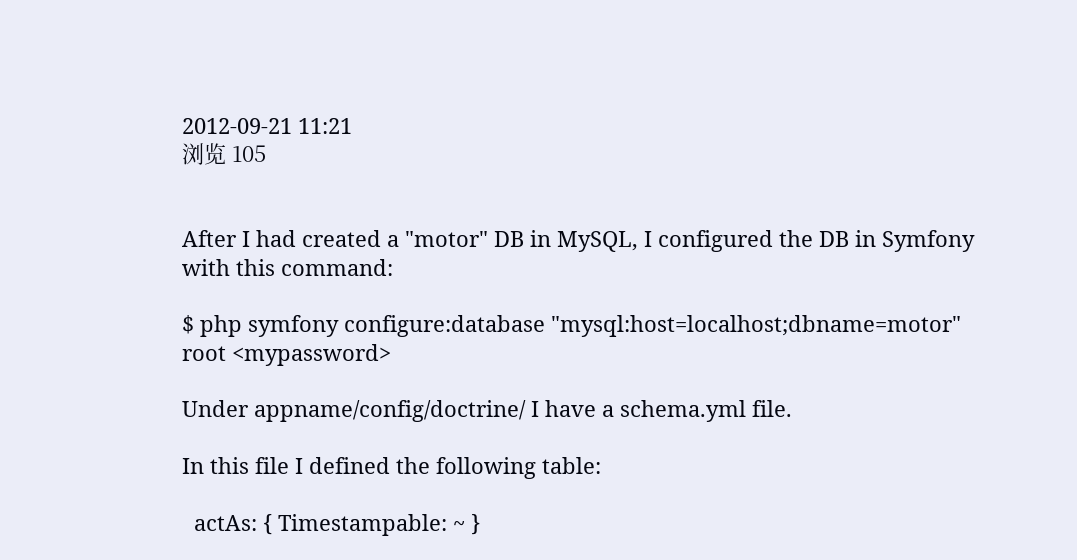2012-09-21 11:21
浏览 105


After I had created a "motor" DB in MySQL, I configured the DB in Symfony with this command:

$ php symfony configure:database "mysql:host=localhost;dbname=motor" root <mypassword>

Under appname/config/doctrine/ I have a schema.yml file.

In this file I defined the following table:

  actAs: { Timestampable: ~ }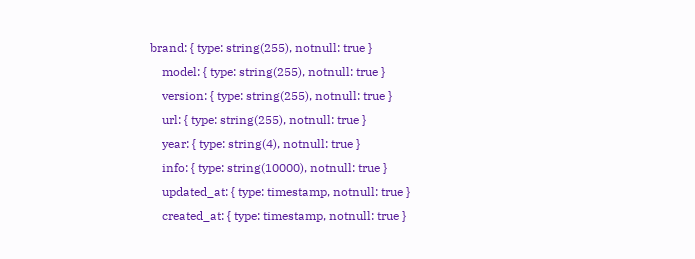brand: { type: string(255), notnull: true }
    model: { type: string(255), notnull: true }
    version: { type: string(255), notnull: true }
    url: { type: string(255), notnull: true }
    year: { type: string(4), notnull: true }
    info: { type: string(10000), notnull: true }
    updated_at: { type: timestamp, notnull: true }
    created_at: { type: timestamp, notnull: true }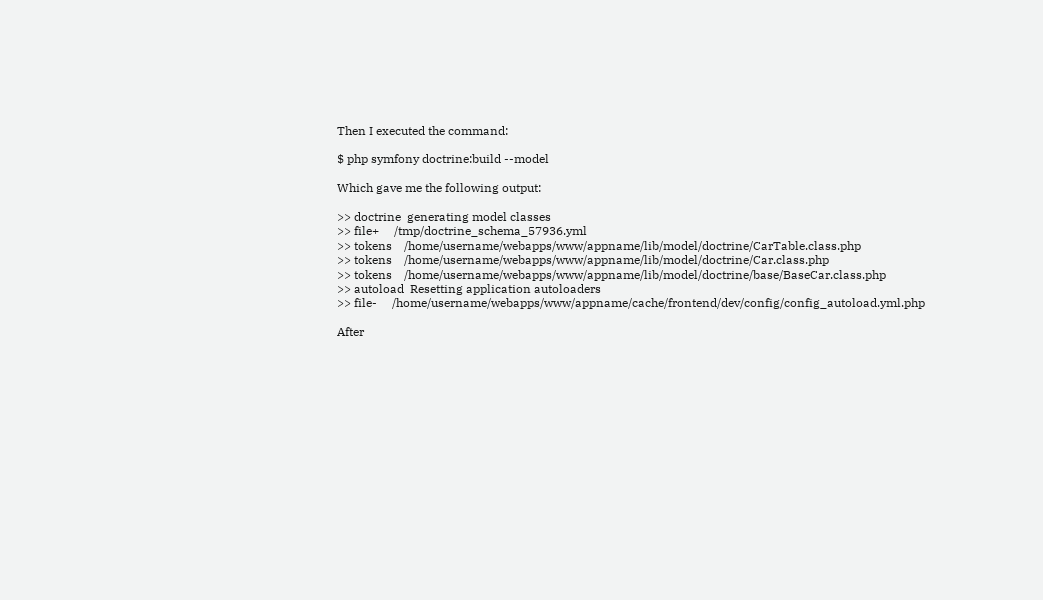Then I executed the command:

$ php symfony doctrine:build --model

Which gave me the following output:

>> doctrine  generating model classes
>> file+     /tmp/doctrine_schema_57936.yml
>> tokens    /home/username/webapps/www/appname/lib/model/doctrine/CarTable.class.php
>> tokens    /home/username/webapps/www/appname/lib/model/doctrine/Car.class.php
>> tokens    /home/username/webapps/www/appname/lib/model/doctrine/base/BaseCar.class.php
>> autoload  Resetting application autoloaders
>> file-     /home/username/webapps/www/appname/cache/frontend/dev/config/config_autoload.yml.php

After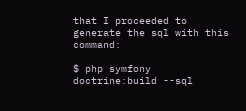that I proceeded to generate the sql with this command:

$ php symfony doctrine:build --sql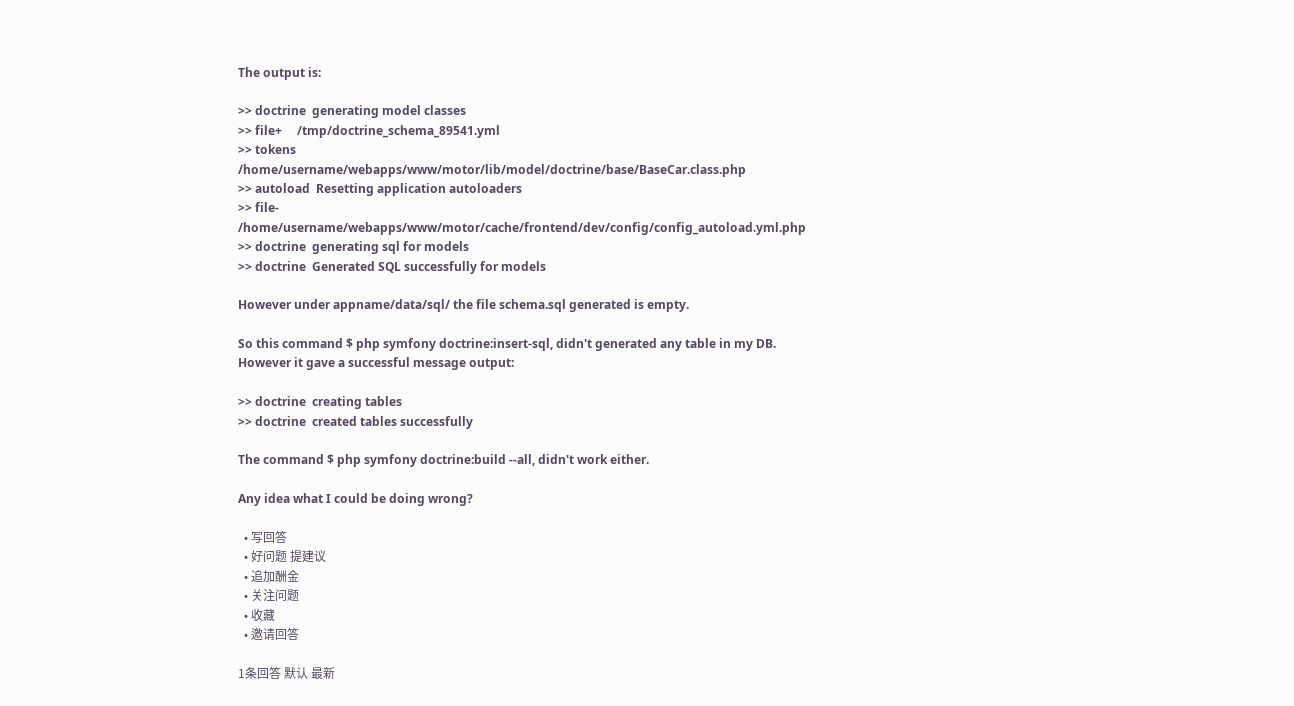The output is:

>> doctrine  generating model classes
>> file+     /tmp/doctrine_schema_89541.yml
>> tokens    /home/username/webapps/www/motor/lib/model/doctrine/base/BaseCar.class.php
>> autoload  Resetting application autoloaders
>> file-     /home/username/webapps/www/motor/cache/frontend/dev/config/config_autoload.yml.php
>> doctrine  generating sql for models
>> doctrine  Generated SQL successfully for models

However under appname/data/sql/ the file schema.sql generated is empty.

So this command $ php symfony doctrine:insert-sql, didn't generated any table in my DB. However it gave a successful message output:

>> doctrine  creating tables
>> doctrine  created tables successfully

The command $ php symfony doctrine:build --all, didn't work either.

Any idea what I could be doing wrong?

  • 写回答
  • 好问题 提建议
  • 追加酬金
  • 关注问题
  • 收藏
  • 邀请回答

1条回答 默认 最新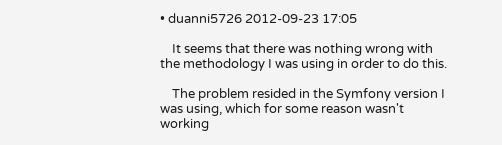• duanni5726 2012-09-23 17:05

    It seems that there was nothing wrong with the methodology I was using in order to do this.

    The problem resided in the Symfony version I was using, which for some reason wasn't working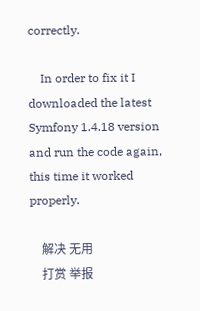correctly.

    In order to fix it I downloaded the latest Symfony 1.4.18 version and run the code again, this time it worked properly.

    解决 无用
    打赏 举报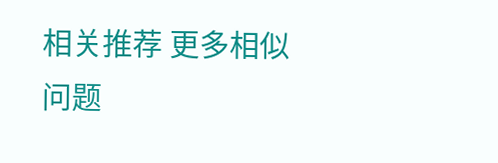相关推荐 更多相似问题